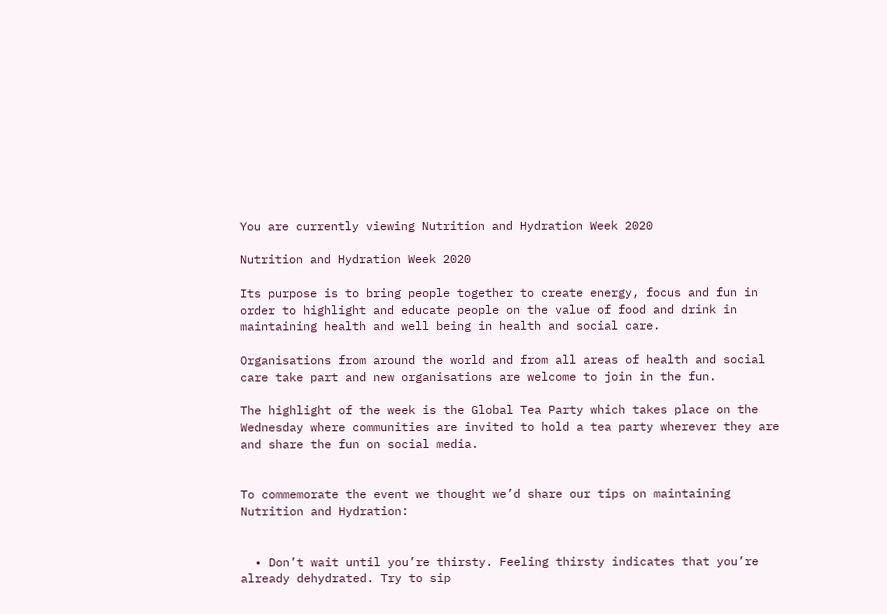You are currently viewing Nutrition and Hydration Week 2020

Nutrition and Hydration Week 2020

Its purpose is to bring people together to create energy, focus and fun in order to highlight and educate people on the value of food and drink in maintaining health and well being in health and social care.

Organisations from around the world and from all areas of health and social care take part and new organisations are welcome to join in the fun.

The highlight of the week is the Global Tea Party which takes place on the Wednesday where communities are invited to hold a tea party wherever they are and share the fun on social media.


To commemorate the event we thought we’d share our tips on maintaining Nutrition and Hydration:


  • Don’t wait until you’re thirsty. Feeling thirsty indicates that you’re already dehydrated. Try to sip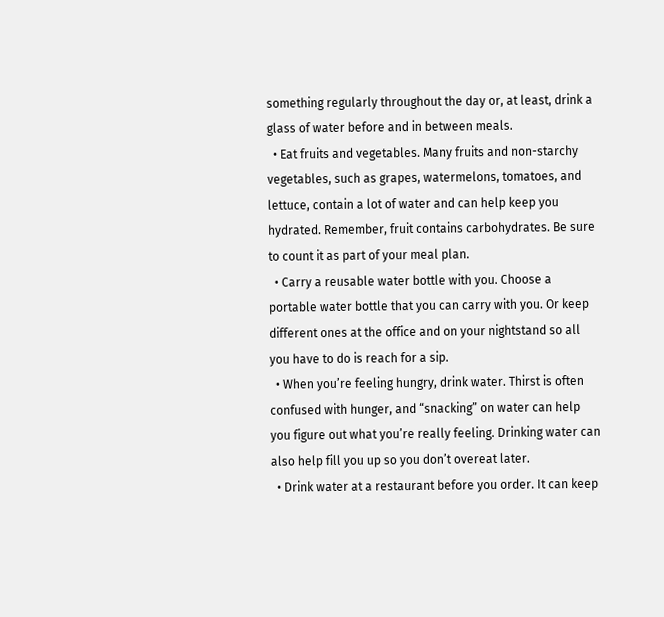something regularly throughout the day or, at least, drink a glass of water before and in between meals.
  • Eat fruits and vegetables. Many fruits and non-starchy vegetables, such as grapes, watermelons, tomatoes, and lettuce, contain a lot of water and can help keep you hydrated. Remember, fruit contains carbohydrates. Be sure to count it as part of your meal plan.
  • Carry a reusable water bottle with you. Choose a portable water bottle that you can carry with you. Or keep different ones at the office and on your nightstand so all you have to do is reach for a sip.
  • When you’re feeling hungry, drink water. Thirst is often confused with hunger, and “snacking” on water can help you figure out what you’re really feeling. Drinking water can also help fill you up so you don’t overeat later.
  • Drink water at a restaurant before you order. It can keep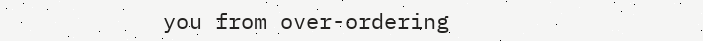you from over-ordering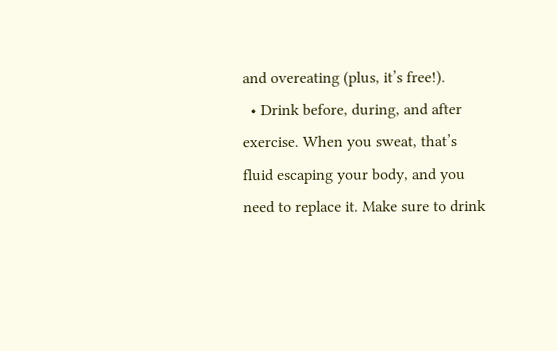and overeating (plus, it’s free!).
  • Drink before, during, and after exercise. When you sweat, that’s fluid escaping your body, and you need to replace it. Make sure to drink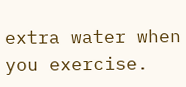extra water when you exercise.